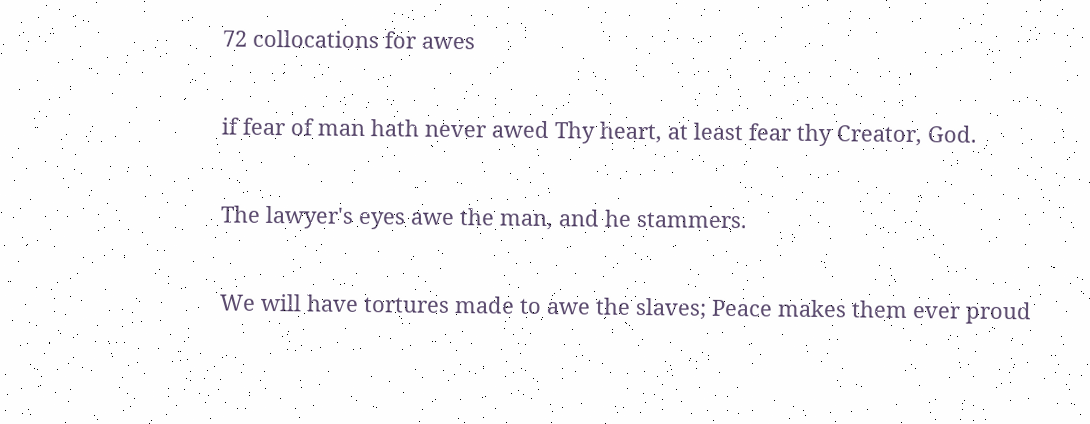72 collocations for awes

if fear of man hath never awed Thy heart, at least fear thy Creator, God.

The lawyer's eyes awe the man, and he stammers.

We will have tortures made to awe the slaves; Peace makes them ever proud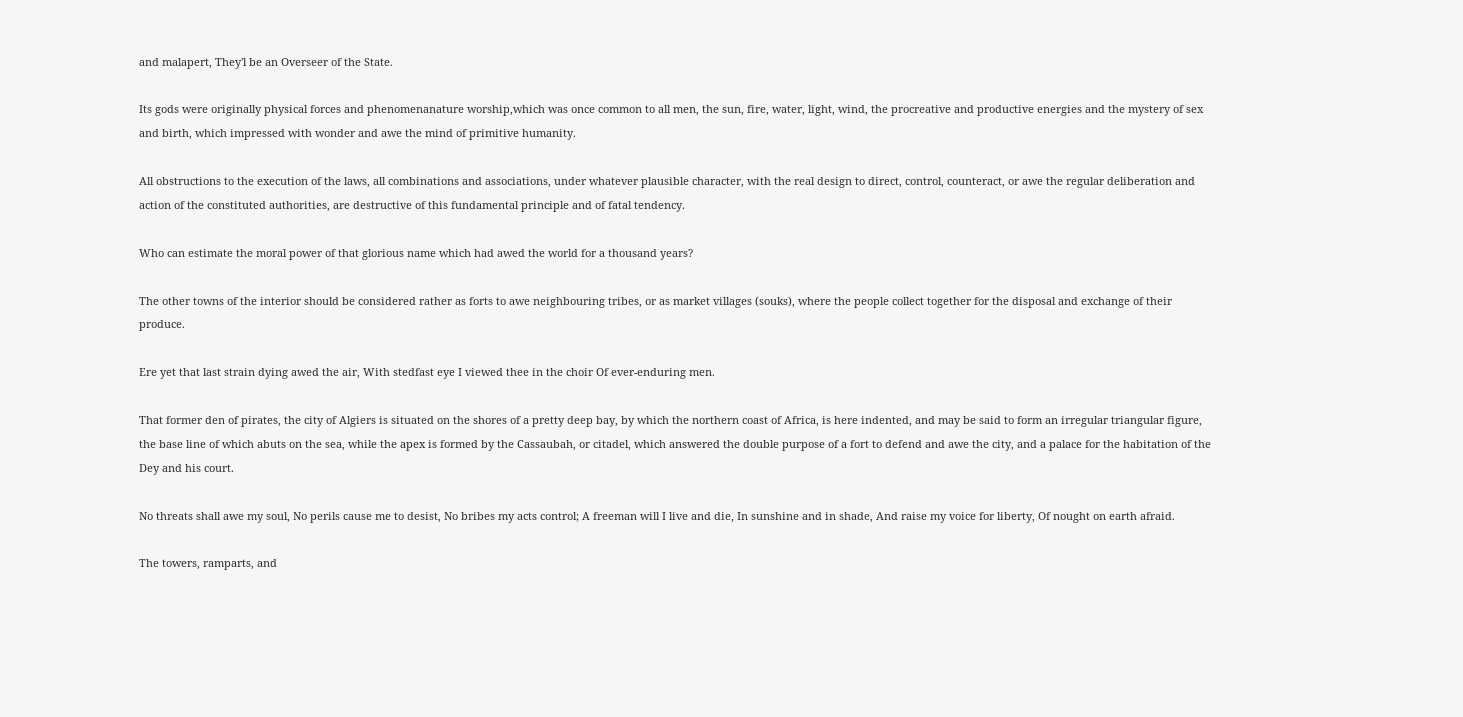and malapert, They'l be an Overseer of the State.

Its gods were originally physical forces and phenomenanature worship,which was once common to all men, the sun, fire, water, light, wind, the procreative and productive energies and the mystery of sex and birth, which impressed with wonder and awe the mind of primitive humanity.

All obstructions to the execution of the laws, all combinations and associations, under whatever plausible character, with the real design to direct, control, counteract, or awe the regular deliberation and action of the constituted authorities, are destructive of this fundamental principle and of fatal tendency.

Who can estimate the moral power of that glorious name which had awed the world for a thousand years?

The other towns of the interior should be considered rather as forts to awe neighbouring tribes, or as market villages (souks), where the people collect together for the disposal and exchange of their produce.

Ere yet that last strain dying awed the air, With stedfast eye I viewed thee in the choir Of ever-enduring men.

That former den of pirates, the city of Algiers is situated on the shores of a pretty deep bay, by which the northern coast of Africa, is here indented, and may be said to form an irregular triangular figure, the base line of which abuts on the sea, while the apex is formed by the Cassaubah, or citadel, which answered the double purpose of a fort to defend and awe the city, and a palace for the habitation of the Dey and his court.

No threats shall awe my soul, No perils cause me to desist, No bribes my acts control; A freeman will I live and die, In sunshine and in shade, And raise my voice for liberty, Of nought on earth afraid.

The towers, ramparts, and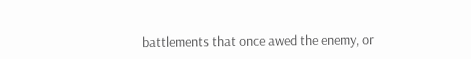battlements that once awed the enemy, or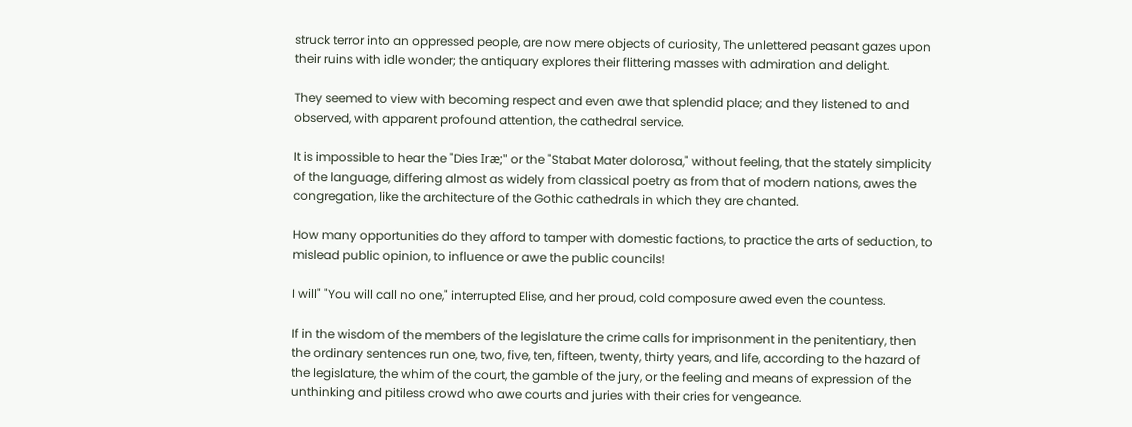struck terror into an oppressed people, are now mere objects of curiosity, The unlettered peasant gazes upon their ruins with idle wonder; the antiquary explores their flittering masses with admiration and delight.

They seemed to view with becoming respect and even awe that splendid place; and they listened to and observed, with apparent profound attention, the cathedral service.

It is impossible to hear the "Dies Iræ;" or the "Stabat Mater dolorosa," without feeling, that the stately simplicity of the language, differing almost as widely from classical poetry as from that of modern nations, awes the congregation, like the architecture of the Gothic cathedrals in which they are chanted.

How many opportunities do they afford to tamper with domestic factions, to practice the arts of seduction, to mislead public opinion, to influence or awe the public councils!

I will" "You will call no one," interrupted Elise, and her proud, cold composure awed even the countess.

If in the wisdom of the members of the legislature the crime calls for imprisonment in the penitentiary, then the ordinary sentences run one, two, five, ten, fifteen, twenty, thirty years, and life, according to the hazard of the legislature, the whim of the court, the gamble of the jury, or the feeling and means of expression of the unthinking and pitiless crowd who awe courts and juries with their cries for vengeance.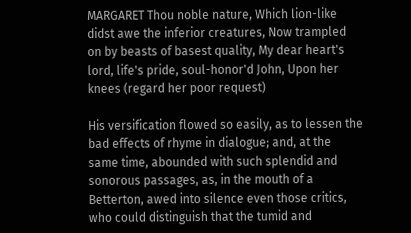MARGARET Thou noble nature, Which lion-like didst awe the inferior creatures, Now trampled on by beasts of basest quality, My dear heart's lord, life's pride, soul-honor'd John, Upon her knees (regard her poor request)

His versification flowed so easily, as to lessen the bad effects of rhyme in dialogue; and, at the same time, abounded with such splendid and sonorous passages, as, in the mouth of a Betterton, awed into silence even those critics, who could distinguish that the tumid and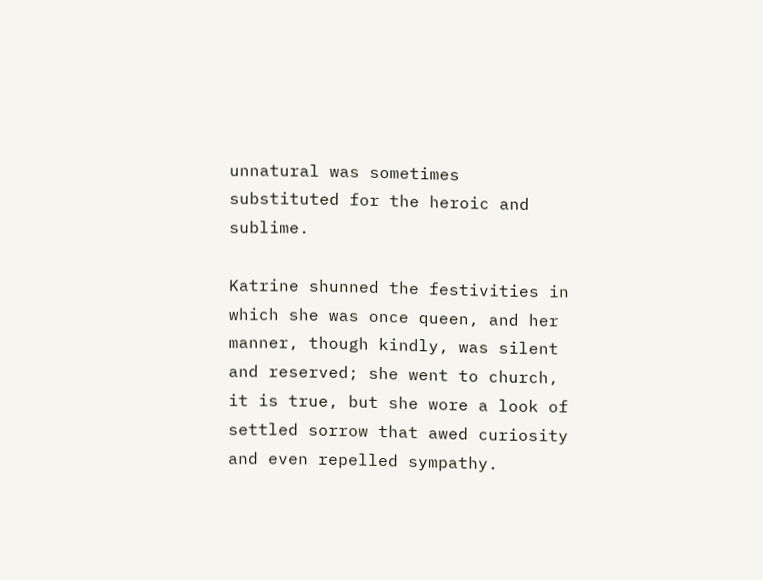unnatural was sometimes substituted for the heroic and sublime.

Katrine shunned the festivities in which she was once queen, and her manner, though kindly, was silent and reserved; she went to church, it is true, but she wore a look of settled sorrow that awed curiosity and even repelled sympathy.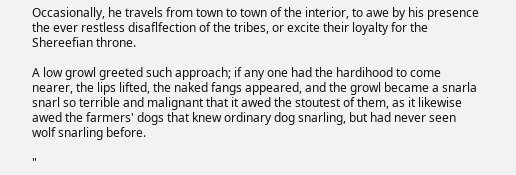Occasionally, he travels from town to town of the interior, to awe by his presence the ever restless disaflfection of the tribes, or excite their loyalty for the Shereefian throne.

A low growl greeted such approach; if any one had the hardihood to come nearer, the lips lifted, the naked fangs appeared, and the growl became a snarla snarl so terrible and malignant that it awed the stoutest of them, as it likewise awed the farmers' dogs that knew ordinary dog snarling, but had never seen wolf snarling before.

"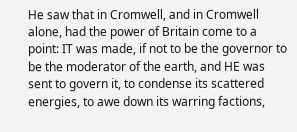He saw that in Cromwell, and in Cromwell alone, had the power of Britain come to a point: IT was made, if not to be the governor to be the moderator of the earth, and HE was sent to govern it, to condense its scattered energies, to awe down its warring factions,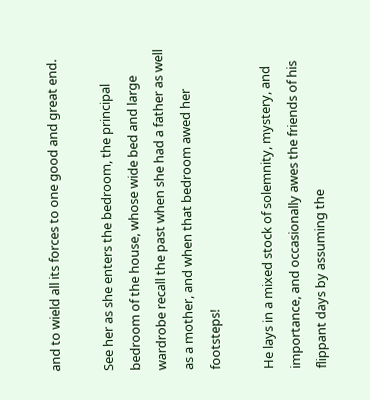and to wield all its forces to one good and great end.

See her as she enters the bedroom, the principal bedroom of the house, whose wide bed and large wardrobe recall the past when she had a father as well as a mother, and when that bedroom awed her footsteps!

He lays in a mixed stock of solemnity, mystery, and importance, and occasionally awes the friends of his flippant days by assuming the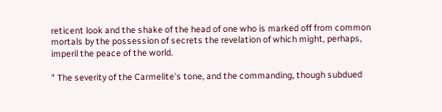reticent look and the shake of the head of one who is marked off from common mortals by the possession of secrets the revelation of which might, perhaps, imperil the peace of the world.

" The severity of the Carmelite's tone, and the commanding, though subdued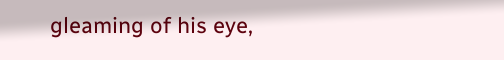gleaming of his eye,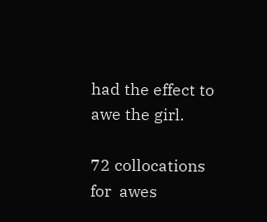had the effect to awe the girl.

72 collocations for  awes